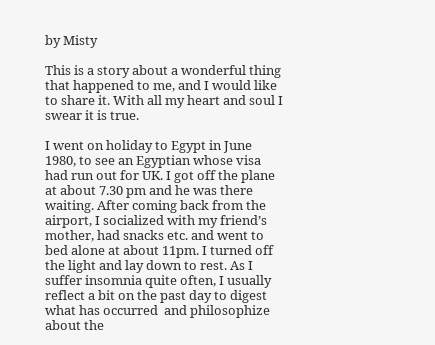by Misty

This is a story about a wonderful thing that happened to me, and I would like to share it. With all my heart and soul I swear it is true.

I went on holiday to Egypt in June 1980, to see an Egyptian whose visa had run out for UK. I got off the plane at about 7.30 pm and he was there waiting. After coming back from the airport, I socialized with my friend’s mother, had snacks etc. and went to bed alone at about 11pm. I turned off the light and lay down to rest. As I suffer insomnia quite often, I usually reflect a bit on the past day to digest what has occurred  and philosophize about the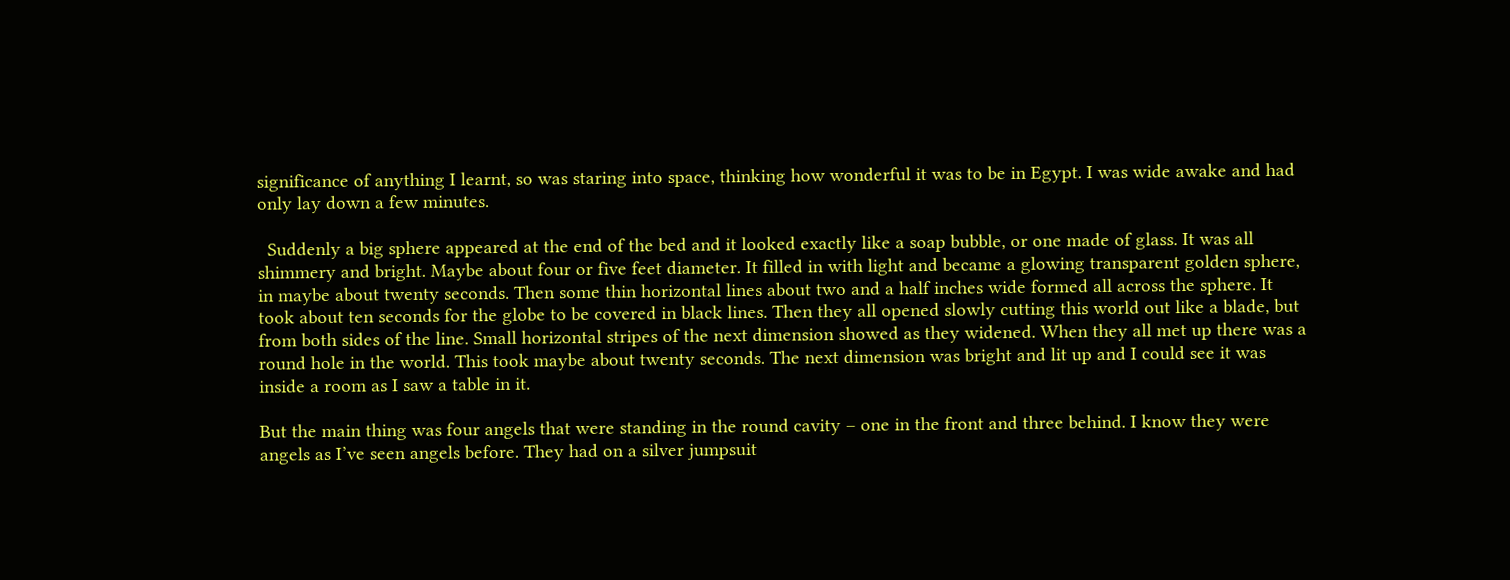significance of anything I learnt, so was staring into space, thinking how wonderful it was to be in Egypt. I was wide awake and had only lay down a few minutes.

  Suddenly a big sphere appeared at the end of the bed and it looked exactly like a soap bubble, or one made of glass. It was all shimmery and bright. Maybe about four or five feet diameter. It filled in with light and became a glowing transparent golden sphere, in maybe about twenty seconds. Then some thin horizontal lines about two and a half inches wide formed all across the sphere. It took about ten seconds for the globe to be covered in black lines. Then they all opened slowly cutting this world out like a blade, but from both sides of the line. Small horizontal stripes of the next dimension showed as they widened. When they all met up there was a round hole in the world. This took maybe about twenty seconds. The next dimension was bright and lit up and I could see it was inside a room as I saw a table in it.

But the main thing was four angels that were standing in the round cavity – one in the front and three behind. I know they were angels as I’ve seen angels before. They had on a silver jumpsuit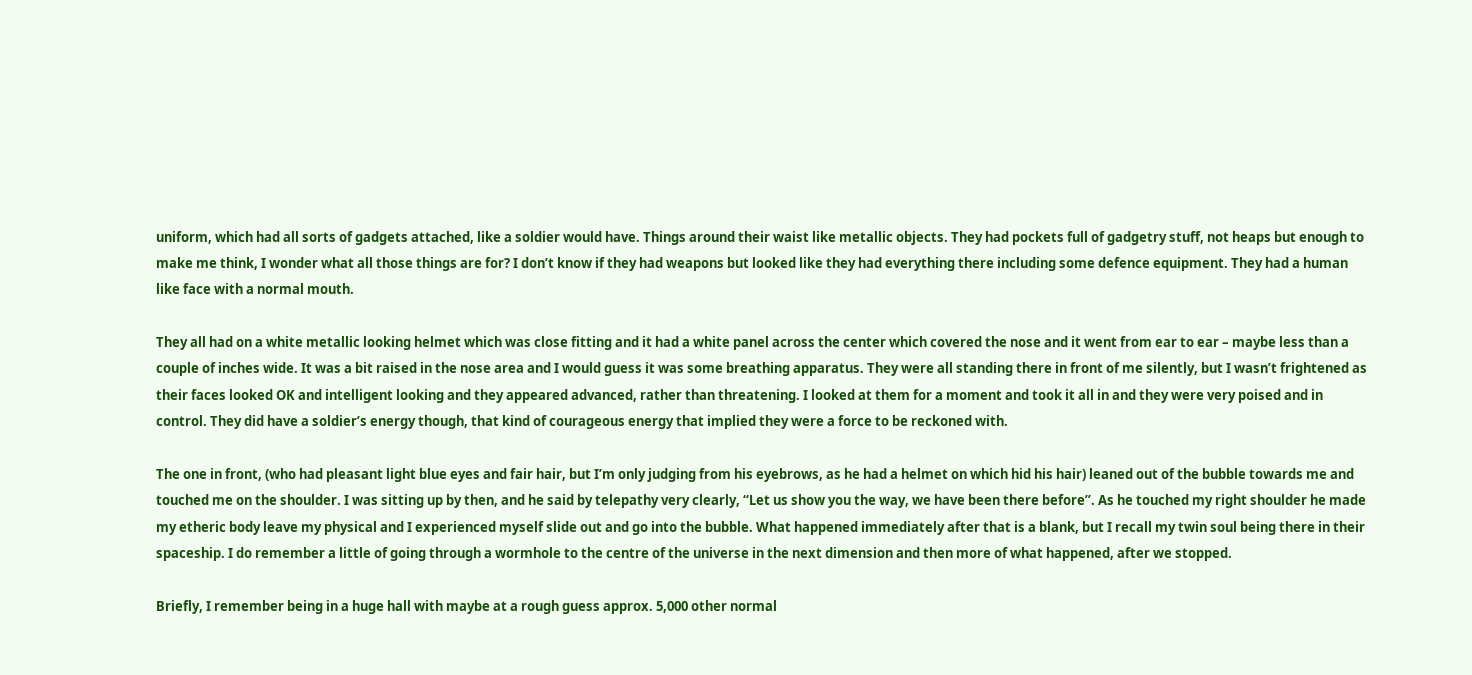uniform, which had all sorts of gadgets attached, like a soldier would have. Things around their waist like metallic objects. They had pockets full of gadgetry stuff, not heaps but enough to make me think, I wonder what all those things are for? I don’t know if they had weapons but looked like they had everything there including some defence equipment. They had a human like face with a normal mouth.

They all had on a white metallic looking helmet which was close fitting and it had a white panel across the center which covered the nose and it went from ear to ear – maybe less than a couple of inches wide. It was a bit raised in the nose area and I would guess it was some breathing apparatus. They were all standing there in front of me silently, but I wasn’t frightened as their faces looked OK and intelligent looking and they appeared advanced, rather than threatening. I looked at them for a moment and took it all in and they were very poised and in control. They did have a soldier’s energy though, that kind of courageous energy that implied they were a force to be reckoned with.

The one in front, (who had pleasant light blue eyes and fair hair, but I’m only judging from his eyebrows, as he had a helmet on which hid his hair) leaned out of the bubble towards me and touched me on the shoulder. I was sitting up by then, and he said by telepathy very clearly, “Let us show you the way, we have been there before”. As he touched my right shoulder he made my etheric body leave my physical and I experienced myself slide out and go into the bubble. What happened immediately after that is a blank, but I recall my twin soul being there in their spaceship. I do remember a little of going through a wormhole to the centre of the universe in the next dimension and then more of what happened, after we stopped.

Briefly, I remember being in a huge hall with maybe at a rough guess approx. 5,000 other normal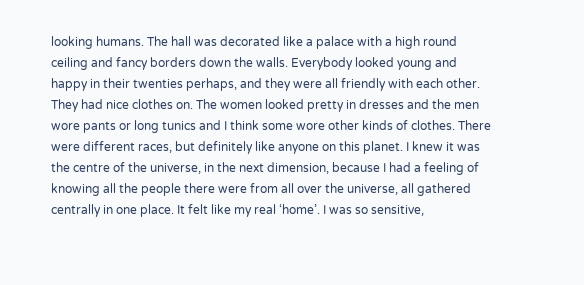looking humans. The hall was decorated like a palace with a high round ceiling and fancy borders down the walls. Everybody looked young and happy in their twenties perhaps, and they were all friendly with each other. They had nice clothes on. The women looked pretty in dresses and the men wore pants or long tunics and I think some wore other kinds of clothes. There were different races, but definitely like anyone on this planet. I knew it was the centre of the universe, in the next dimension, because I had a feeling of knowing all the people there were from all over the universe, all gathered centrally in one place. It felt like my real ‘home’. I was so sensitive,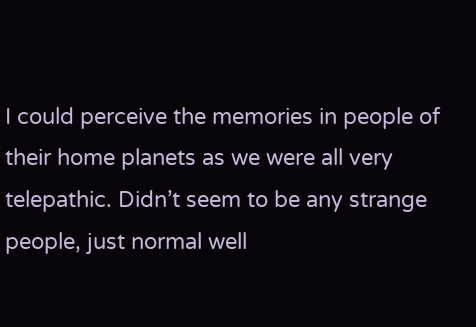I could perceive the memories in people of their home planets as we were all very telepathic. Didn’t seem to be any strange people, just normal well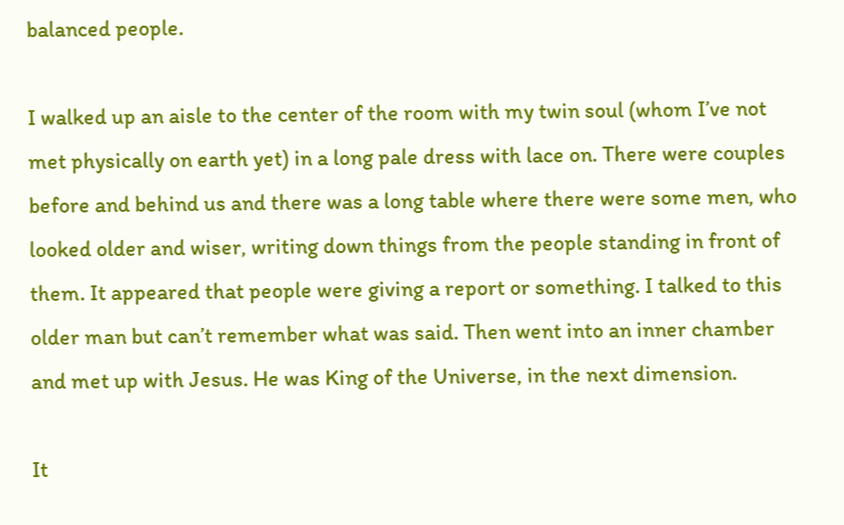balanced people.

I walked up an aisle to the center of the room with my twin soul (whom I’ve not met physically on earth yet) in a long pale dress with lace on. There were couples before and behind us and there was a long table where there were some men, who looked older and wiser, writing down things from the people standing in front of them. It appeared that people were giving a report or something. I talked to this older man but can’t remember what was said. Then went into an inner chamber and met up with Jesus. He was King of the Universe, in the next dimension.

It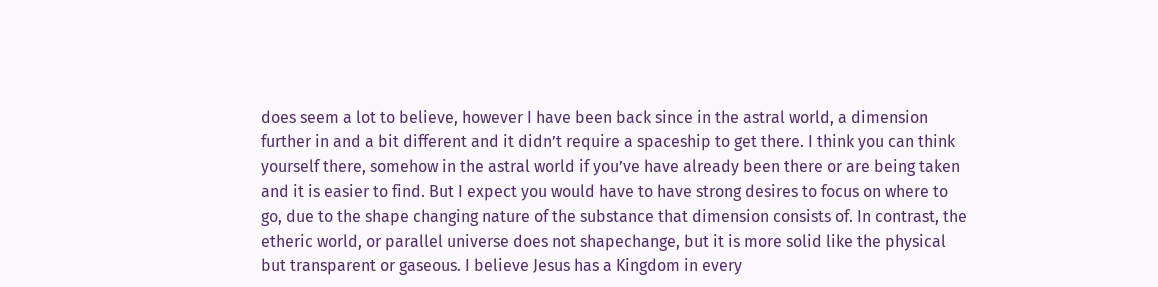does seem a lot to believe, however I have been back since in the astral world, a dimension further in and a bit different and it didn’t require a spaceship to get there. I think you can think yourself there, somehow in the astral world if you’ve have already been there or are being taken and it is easier to find. But I expect you would have to have strong desires to focus on where to go, due to the shape changing nature of the substance that dimension consists of. In contrast, the etheric world, or parallel universe does not shapechange, but it is more solid like the physical but transparent or gaseous. I believe Jesus has a Kingdom in every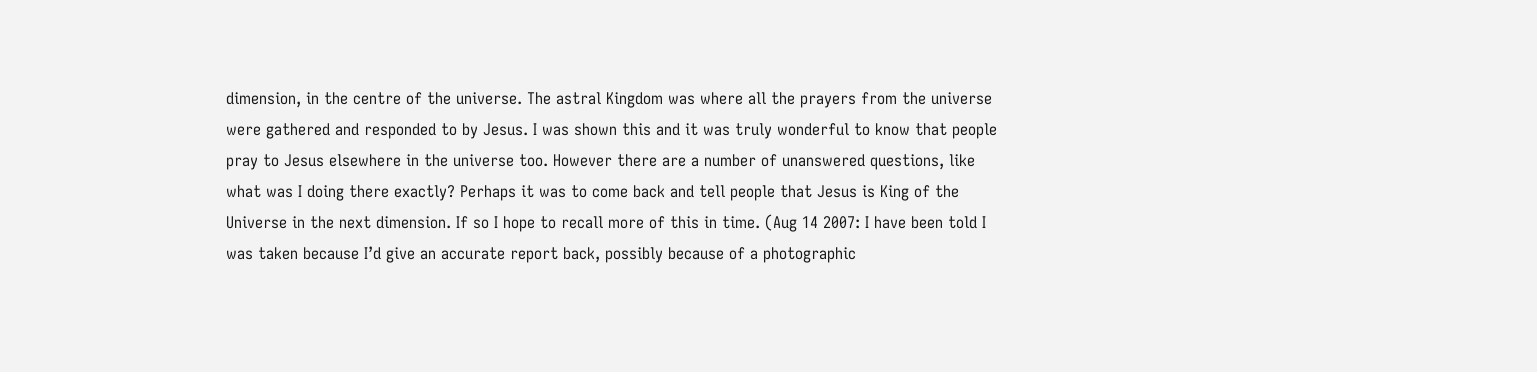dimension, in the centre of the universe. The astral Kingdom was where all the prayers from the universe were gathered and responded to by Jesus. I was shown this and it was truly wonderful to know that people pray to Jesus elsewhere in the universe too. However there are a number of unanswered questions, like what was I doing there exactly? Perhaps it was to come back and tell people that Jesus is King of the Universe in the next dimension. If so I hope to recall more of this in time. (Aug 14 2007: I have been told I was taken because I’d give an accurate report back, possibly because of a photographic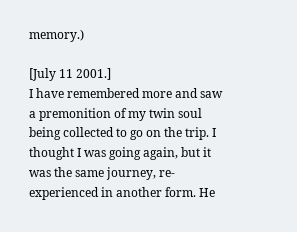memory.)

[July 11 2001.]
I have remembered more and saw a premonition of my twin soul being collected to go on the trip. I thought I was going again, but it was the same journey, re-experienced in another form. He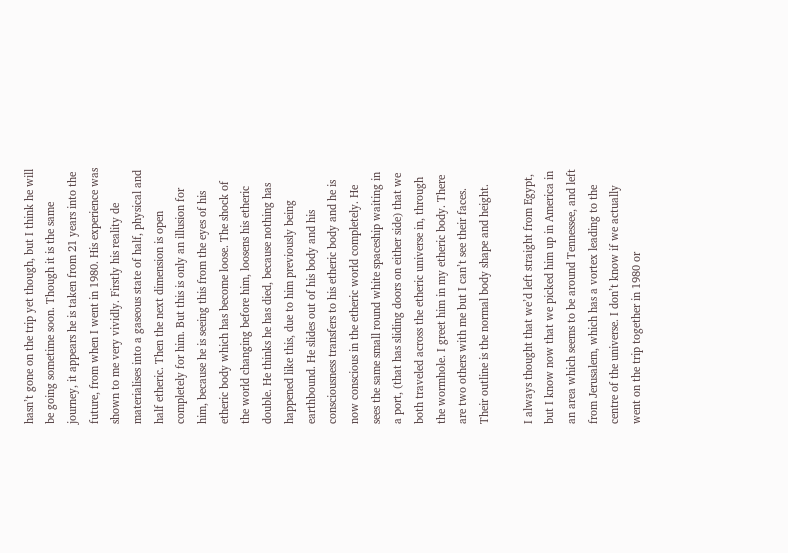hasn’t gone on the trip yet though, but I think he will be going sometime soon. Though it is the same journey, it appears he is taken from 21 years into the future, from when I went in 1980. His experience was shown to me very vividly. Firstly his reality de materialises into a gaseous state of half, physical and half etheric. Then the next dimension is open completely for him. But this is only an illusion for him, because he is seeing this from the eyes of his etheric body which has become loose. The shock of the world changing before him, loosens his etheric double. He thinks he has died, because nothing has happened like this, due to him previously being earthbound. He slides out of his body and his consciousness transfers to his etheric body and he is now conscious in the etheric world completely. He sees the same small round white spaceship waiting in a port, (that has sliding doors on either side) that we both traveled across the etheric universe in, through the wormhole. I greet him in my etheric body. There are two others with me but I can’t see their faces. Their outline is the normal body shape and height.

I always thought that we’d left straight from Egypt, but I know now that we picked him up in America in an area which seems to be around Tennessee, and left from Jerusalem, which has a vortex leading to the centre of the universe. I don’t know if we actually went on the trip together in 1980 or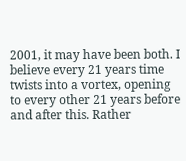2001, it may have been both. I believe every 21 years time twists into a vortex, opening to every other 21 years before and after this. Rather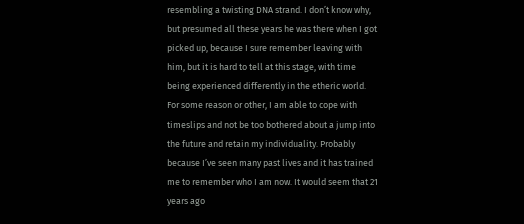resembling a twisting DNA strand. I don’t know why, but presumed all these years he was there when I got picked up, because I sure remember leaving with him, but it is hard to tell at this stage, with time being experienced differently in the etheric world. For some reason or other, I am able to cope with timeslips and not be too bothered about a jump into the future and retain my individuality. Probably because I’ve seen many past lives and it has trained me to remember who I am now. It would seem that 21 years ago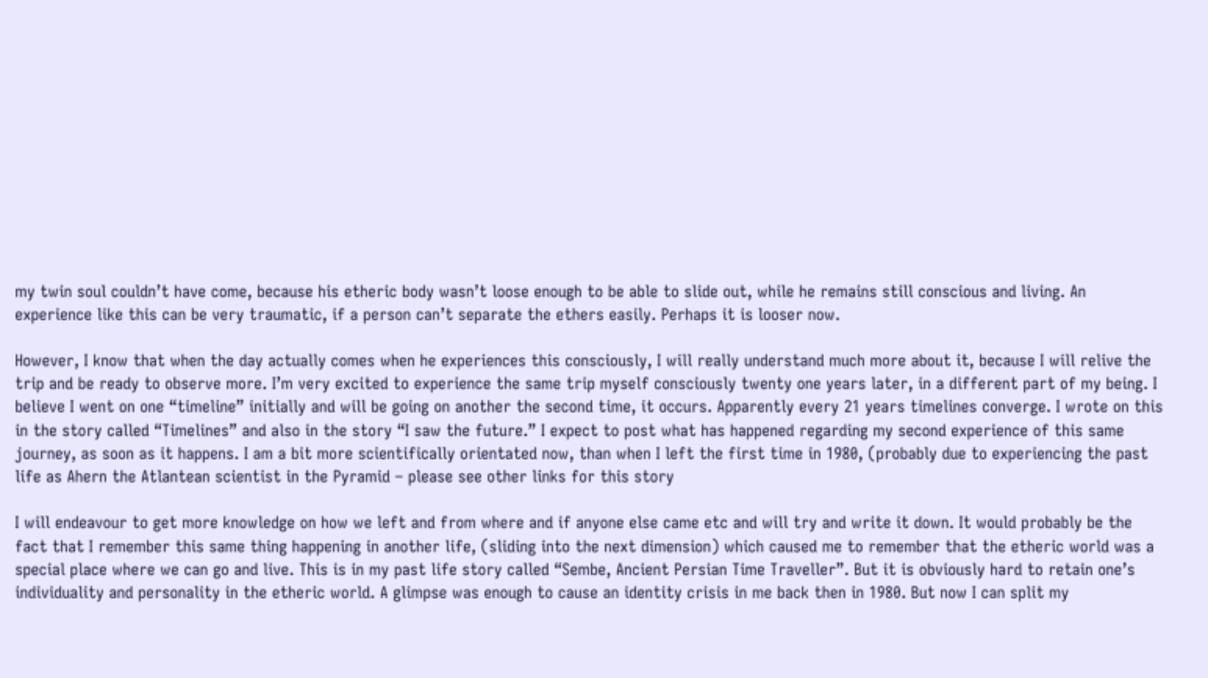my twin soul couldn’t have come, because his etheric body wasn’t loose enough to be able to slide out, while he remains still conscious and living. An experience like this can be very traumatic, if a person can’t separate the ethers easily. Perhaps it is looser now.

However, I know that when the day actually comes when he experiences this consciously, I will really understand much more about it, because I will relive the trip and be ready to observe more. I’m very excited to experience the same trip myself consciously twenty one years later, in a different part of my being. I believe I went on one “timeline” initially and will be going on another the second time, it occurs. Apparently every 21 years timelines converge. I wrote on this in the story called “Timelines” and also in the story “I saw the future.” I expect to post what has happened regarding my second experience of this same journey, as soon as it happens. I am a bit more scientifically orientated now, than when I left the first time in 1980, (probably due to experiencing the past life as Ahern the Atlantean scientist in the Pyramid – please see other links for this story

I will endeavour to get more knowledge on how we left and from where and if anyone else came etc and will try and write it down. It would probably be the fact that I remember this same thing happening in another life, (sliding into the next dimension) which caused me to remember that the etheric world was a special place where we can go and live. This is in my past life story called “Sembe, Ancient Persian Time Traveller”. But it is obviously hard to retain one’s individuality and personality in the etheric world. A glimpse was enough to cause an identity crisis in me back then in 1980. But now I can split my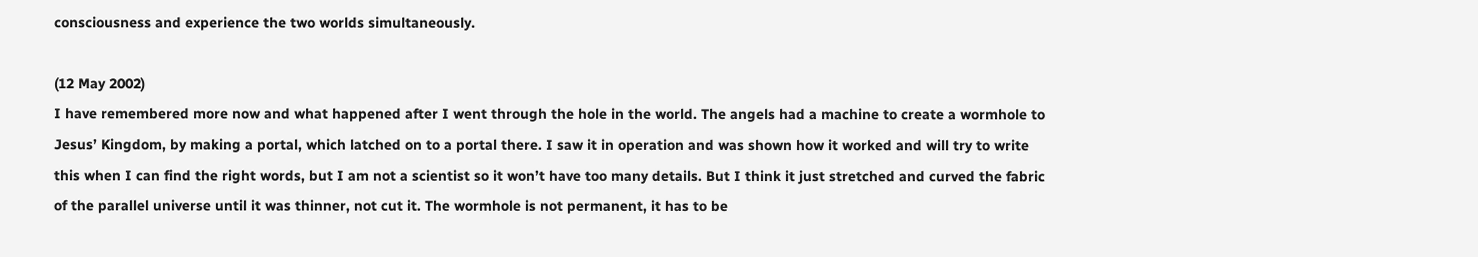consciousness and experience the two worlds simultaneously.

(12 May 2002)
I have remembered more now and what happened after I went through the hole in the world. The angels had a machine to create a wormhole to Jesus’ Kingdom, by making a portal, which latched on to a portal there. I saw it in operation and was shown how it worked and will try to write this when I can find the right words, but I am not a scientist so it won’t have too many details. But I think it just stretched and curved the fabric of the parallel universe until it was thinner, not cut it. The wormhole is not permanent, it has to be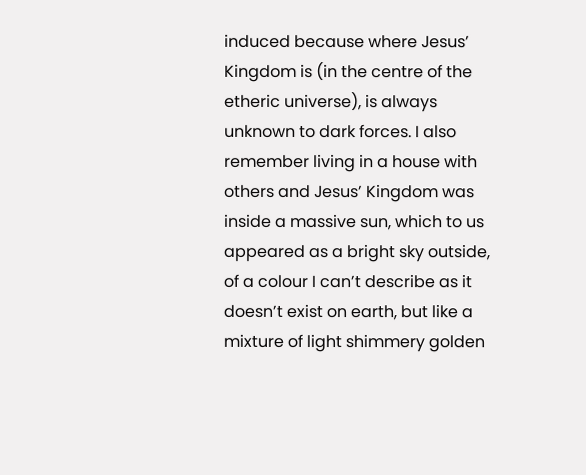induced because where Jesus’ Kingdom is (in the centre of the etheric universe), is always unknown to dark forces. I also remember living in a house with others and Jesus’ Kingdom was inside a massive sun, which to us appeared as a bright sky outside, of a colour I can’t describe as it doesn’t exist on earth, but like a mixture of light shimmery golden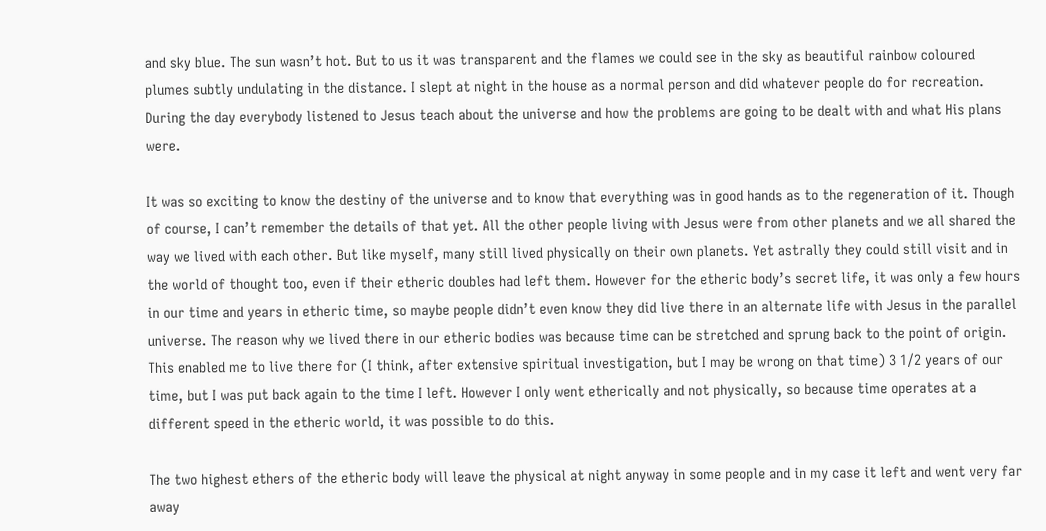and sky blue. The sun wasn’t hot. But to us it was transparent and the flames we could see in the sky as beautiful rainbow coloured plumes subtly undulating in the distance. I slept at night in the house as a normal person and did whatever people do for recreation. During the day everybody listened to Jesus teach about the universe and how the problems are going to be dealt with and what His plans were.

It was so exciting to know the destiny of the universe and to know that everything was in good hands as to the regeneration of it. Though of course, I can’t remember the details of that yet. All the other people living with Jesus were from other planets and we all shared the way we lived with each other. But like myself, many still lived physically on their own planets. Yet astrally they could still visit and in the world of thought too, even if their etheric doubles had left them. However for the etheric body’s secret life, it was only a few hours in our time and years in etheric time, so maybe people didn’t even know they did live there in an alternate life with Jesus in the parallel universe. The reason why we lived there in our etheric bodies was because time can be stretched and sprung back to the point of origin. This enabled me to live there for (I think, after extensive spiritual investigation, but I may be wrong on that time) 3 1/2 years of our time, but I was put back again to the time I left. However I only went etherically and not physically, so because time operates at a different speed in the etheric world, it was possible to do this.

The two highest ethers of the etheric body will leave the physical at night anyway in some people and in my case it left and went very far away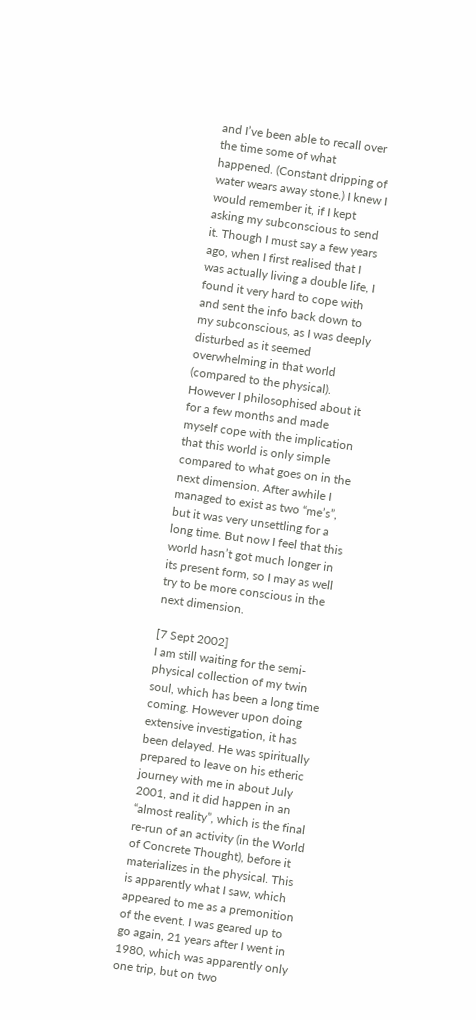and I’ve been able to recall over the time some of what happened. (Constant dripping of water wears away stone.) I knew I would remember it, if I kept asking my subconscious to send it. Though I must say a few years ago, when I first realised that I was actually living a double life, I found it very hard to cope with and sent the info back down to my subconscious, as I was deeply disturbed as it seemed overwhelming in that world (compared to the physical). However I philosophised about it for a few months and made myself cope with the implication that this world is only simple compared to what goes on in the next dimension. After awhile I managed to exist as two “me’s”, but it was very unsettling for a long time. But now I feel that this world hasn’t got much longer in its present form, so I may as well try to be more conscious in the next dimension.

[7 Sept 2002]
I am still waiting for the semi-physical collection of my twin soul, which has been a long time coming. However upon doing extensive investigation, it has been delayed. He was spiritually prepared to leave on his etheric journey with me in about July 2001, and it did happen in an “almost reality”, which is the final re-run of an activity (in the World of Concrete Thought), before it materializes in the physical. This is apparently what I saw, which appeared to me as a premonition of the event. I was geared up to go again, 21 years after I went in 1980, which was apparently only one trip, but on two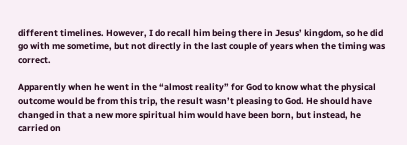different timelines. However, I do recall him being there in Jesus’ kingdom, so he did go with me sometime, but not directly in the last couple of years when the timing was correct.

Apparently when he went in the “almost reality” for God to know what the physical outcome would be from this trip, the result wasn’t pleasing to God. He should have changed in that a new more spiritual him would have been born, but instead, he carried on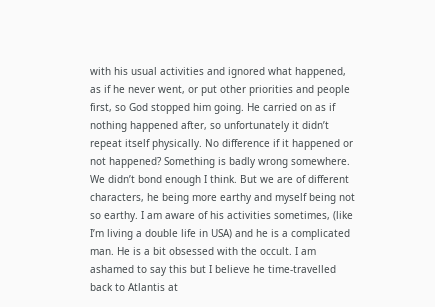with his usual activities and ignored what happened, as if he never went, or put other priorities and people first, so God stopped him going. He carried on as if nothing happened after, so unfortunately it didn’t repeat itself physically. No difference if it happened or not happened? Something is badly wrong somewhere. We didn’t bond enough I think. But we are of different characters, he being more earthy and myself being not so earthy. I am aware of his activities sometimes, (like I’m living a double life in USA) and he is a complicated man. He is a bit obsessed with the occult. I am ashamed to say this but I believe he time-travelled back to Atlantis at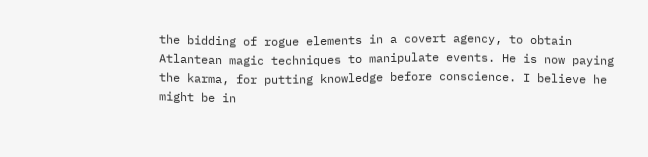the bidding of rogue elements in a covert agency, to obtain Atlantean magic techniques to manipulate events. He is now paying the karma, for putting knowledge before conscience. I believe he might be in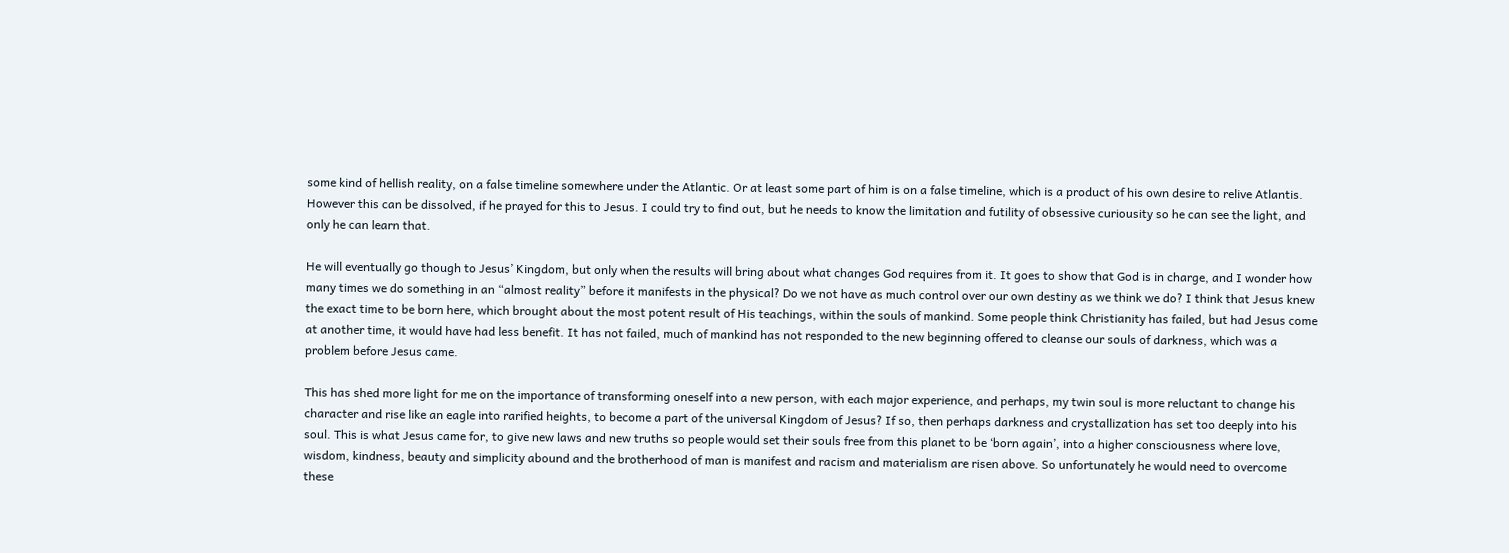some kind of hellish reality, on a false timeline somewhere under the Atlantic. Or at least some part of him is on a false timeline, which is a product of his own desire to relive Atlantis. However this can be dissolved, if he prayed for this to Jesus. I could try to find out, but he needs to know the limitation and futility of obsessive curiousity so he can see the light, and only he can learn that.

He will eventually go though to Jesus’ Kingdom, but only when the results will bring about what changes God requires from it. It goes to show that God is in charge, and I wonder how many times we do something in an “almost reality” before it manifests in the physical? Do we not have as much control over our own destiny as we think we do? I think that Jesus knew the exact time to be born here, which brought about the most potent result of His teachings, within the souls of mankind. Some people think Christianity has failed, but had Jesus come at another time, it would have had less benefit. It has not failed, much of mankind has not responded to the new beginning offered to cleanse our souls of darkness, which was a problem before Jesus came.

This has shed more light for me on the importance of transforming oneself into a new person, with each major experience, and perhaps, my twin soul is more reluctant to change his character and rise like an eagle into rarified heights, to become a part of the universal Kingdom of Jesus? If so, then perhaps darkness and crystallization has set too deeply into his soul. This is what Jesus came for, to give new laws and new truths so people would set their souls free from this planet to be ‘born again’, into a higher consciousness where love, wisdom, kindness, beauty and simplicity abound and the brotherhood of man is manifest and racism and materialism are risen above. So unfortunately he would need to overcome these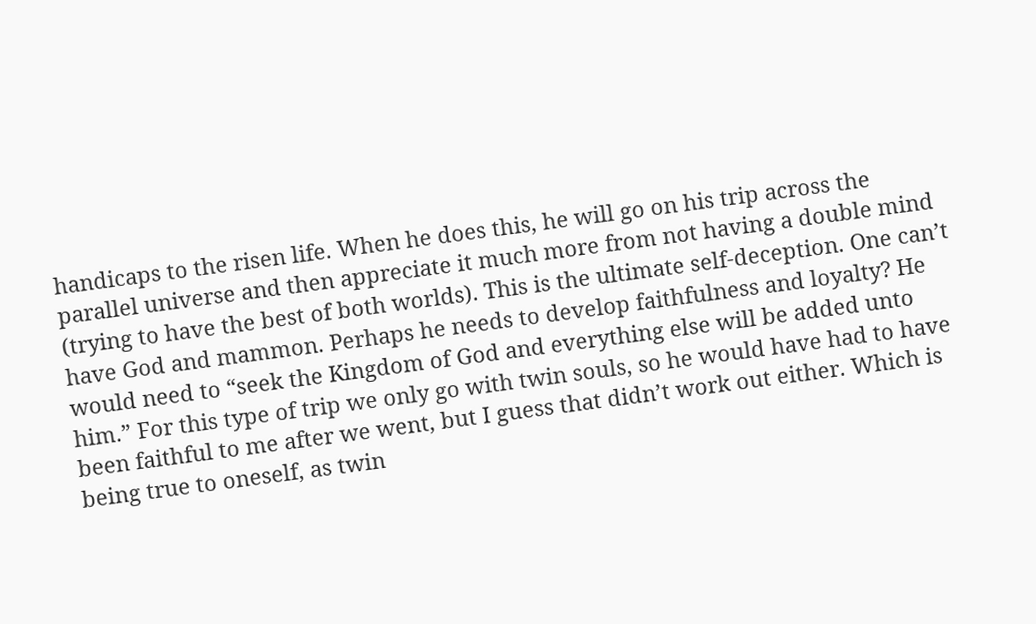handicaps to the risen life. When he does this, he will go on his trip across the parallel universe and then appreciate it much more from not having a double mind (trying to have the best of both worlds). This is the ultimate self-deception. One can’t have God and mammon. Perhaps he needs to develop faithfulness and loyalty? He would need to “seek the Kingdom of God and everything else will be added unto him.” For this type of trip we only go with twin souls, so he would have had to have been faithful to me after we went, but I guess that didn’t work out either. Which is being true to oneself, as twin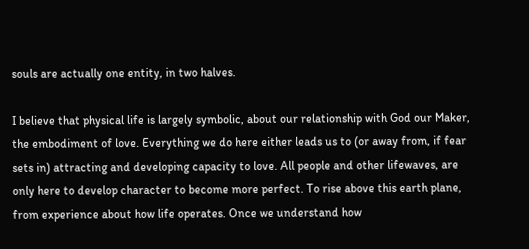souls are actually one entity, in two halves.

I believe that physical life is largely symbolic, about our relationship with God our Maker, the embodiment of love. Everything we do here either leads us to (or away from, if fear sets in) attracting and developing capacity to love. All people and other lifewaves, are only here to develop character to become more perfect. To rise above this earth plane, from experience about how life operates. Once we understand how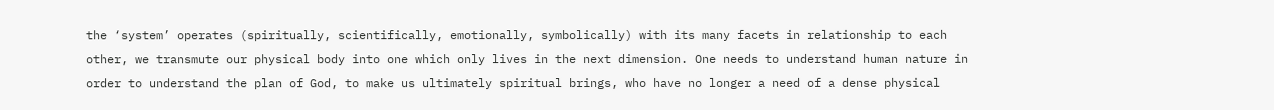the ‘system’ operates (spiritually, scientifically, emotionally, symbolically) with its many facets in relationship to each other, we transmute our physical body into one which only lives in the next dimension. One needs to understand human nature in order to understand the plan of God, to make us ultimately spiritual brings, who have no longer a need of a dense physical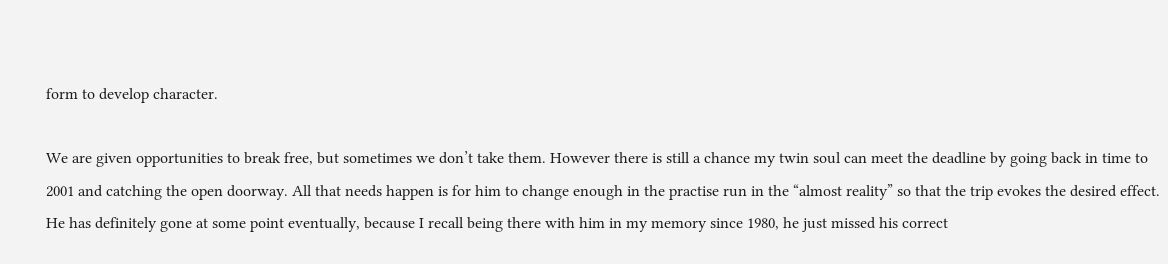form to develop character.

We are given opportunities to break free, but sometimes we don’t take them. However there is still a chance my twin soul can meet the deadline by going back in time to 2001 and catching the open doorway. All that needs happen is for him to change enough in the practise run in the “almost reality” so that the trip evokes the desired effect. He has definitely gone at some point eventually, because I recall being there with him in my memory since 1980, he just missed his correct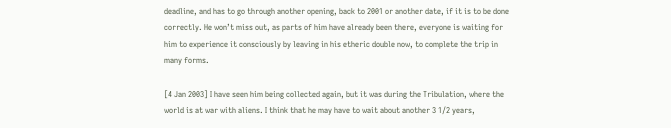deadline, and has to go through another opening, back to 2001 or another date, if it is to be done correctly. He won’t miss out, as parts of him have already been there, everyone is waiting for him to experience it consciously by leaving in his etheric double now, to complete the trip in many forms.

[4 Jan 2003] I have seen him being collected again, but it was during the Tribulation, where the world is at war with aliens. I think that he may have to wait about another 3 1/2 years,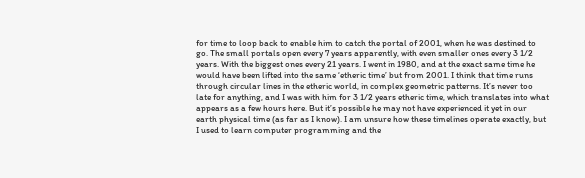for time to loop back to enable him to catch the portal of 2001, when he was destined to go. The small portals open every 7 years apparently, with even smaller ones every 3 1/2 years. With the biggest ones every 21 years. I went in 1980, and at the exact same time he would have been lifted into the same ‘etheric time’ but from 2001. I think that time runs through circular lines in the etheric world, in complex geometric patterns. It’s never too late for anything, and I was with him for 3 1/2 years etheric time, which translates into what appears as a few hours here. But it’s possible he may not have experienced it yet in our earth physical time (as far as I know). I am unsure how these timelines operate exactly, but I used to learn computer programming and the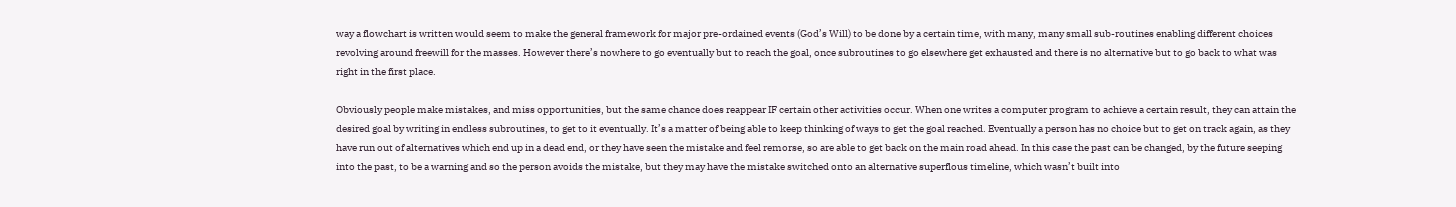way a flowchart is written would seem to make the general framework for major pre-ordained events (God’s Will) to be done by a certain time, with many, many small sub-routines enabling different choices revolving around freewill for the masses. However there’s nowhere to go eventually but to reach the goal, once subroutines to go elsewhere get exhausted and there is no alternative but to go back to what was right in the first place.

Obviously people make mistakes, and miss opportunities, but the same chance does reappear IF certain other activities occur. When one writes a computer program to achieve a certain result, they can attain the desired goal by writing in endless subroutines, to get to it eventually. It’s a matter of being able to keep thinking of ways to get the goal reached. Eventually a person has no choice but to get on track again, as they have run out of alternatives which end up in a dead end, or they have seen the mistake and feel remorse, so are able to get back on the main road ahead. In this case the past can be changed, by the future seeping into the past, to be a warning and so the person avoids the mistake, but they may have the mistake switched onto an alternative superflous timeline, which wasn’t built into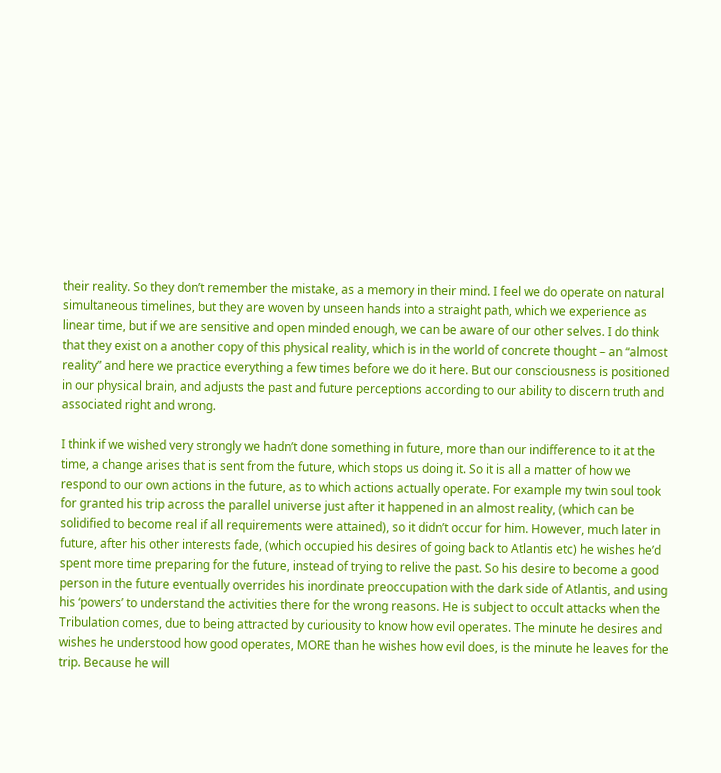their reality. So they don’t remember the mistake, as a memory in their mind. I feel we do operate on natural simultaneous timelines, but they are woven by unseen hands into a straight path, which we experience as linear time, but if we are sensitive and open minded enough, we can be aware of our other selves. I do think that they exist on a another copy of this physical reality, which is in the world of concrete thought – an “almost reality” and here we practice everything a few times before we do it here. But our consciousness is positioned in our physical brain, and adjusts the past and future perceptions according to our ability to discern truth and associated right and wrong.

I think if we wished very strongly we hadn’t done something in future, more than our indifference to it at the time, a change arises that is sent from the future, which stops us doing it. So it is all a matter of how we respond to our own actions in the future, as to which actions actually operate. For example my twin soul took for granted his trip across the parallel universe just after it happened in an almost reality, (which can be solidified to become real if all requirements were attained), so it didn’t occur for him. However, much later in future, after his other interests fade, (which occupied his desires of going back to Atlantis etc) he wishes he’d spent more time preparing for the future, instead of trying to relive the past. So his desire to become a good person in the future eventually overrides his inordinate preoccupation with the dark side of Atlantis, and using his ‘powers’ to understand the activities there for the wrong reasons. He is subject to occult attacks when the Tribulation comes, due to being attracted by curiousity to know how evil operates. The minute he desires and wishes he understood how good operates, MORE than he wishes how evil does, is the minute he leaves for the trip. Because he will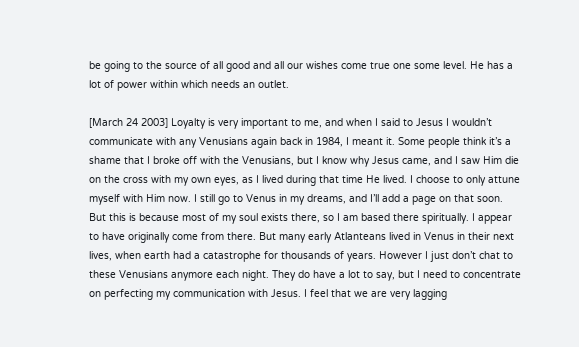be going to the source of all good and all our wishes come true one some level. He has a lot of power within which needs an outlet.

[March 24 2003] Loyalty is very important to me, and when I said to Jesus I wouldn’t communicate with any Venusians again back in 1984, I meant it. Some people think it’s a shame that I broke off with the Venusians, but I know why Jesus came, and I saw Him die on the cross with my own eyes, as I lived during that time He lived. I choose to only attune myself with Him now. I still go to Venus in my dreams, and I’ll add a page on that soon. But this is because most of my soul exists there, so I am based there spiritually. I appear to have originally come from there. But many early Atlanteans lived in Venus in their next lives, when earth had a catastrophe for thousands of years. However I just don’t chat to these Venusians anymore each night. They do have a lot to say, but I need to concentrate on perfecting my communication with Jesus. I feel that we are very lagging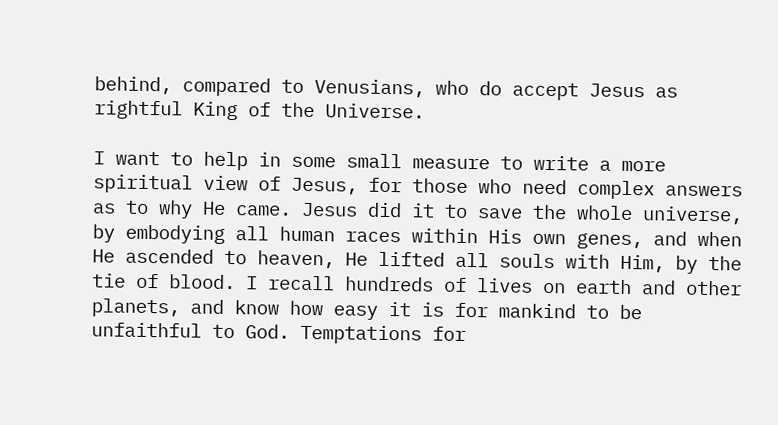behind, compared to Venusians, who do accept Jesus as rightful King of the Universe.

I want to help in some small measure to write a more spiritual view of Jesus, for those who need complex answers as to why He came. Jesus did it to save the whole universe, by embodying all human races within His own genes, and when He ascended to heaven, He lifted all souls with Him, by the tie of blood. I recall hundreds of lives on earth and other planets, and know how easy it is for mankind to be unfaithful to God. Temptations for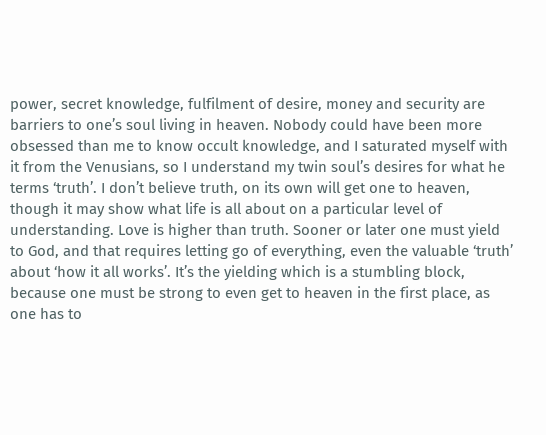power, secret knowledge, fulfilment of desire, money and security are barriers to one’s soul living in heaven. Nobody could have been more obsessed than me to know occult knowledge, and I saturated myself with it from the Venusians, so I understand my twin soul’s desires for what he terms ‘truth’. I don’t believe truth, on its own will get one to heaven, though it may show what life is all about on a particular level of understanding. Love is higher than truth. Sooner or later one must yield to God, and that requires letting go of everything, even the valuable ‘truth’ about ‘how it all works’. It’s the yielding which is a stumbling block, because one must be strong to even get to heaven in the first place, as one has to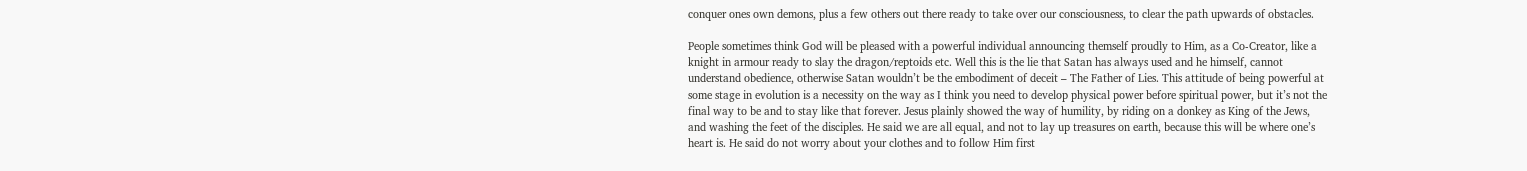conquer ones own demons, plus a few others out there ready to take over our consciousness, to clear the path upwards of obstacles.

People sometimes think God will be pleased with a powerful individual announcing themself proudly to Him, as a Co-Creator, like a knight in armour ready to slay the dragon/reptoids etc. Well this is the lie that Satan has always used and he himself, cannot understand obedience, otherwise Satan wouldn’t be the embodiment of deceit – The Father of Lies. This attitude of being powerful at some stage in evolution is a necessity on the way as I think you need to develop physical power before spiritual power, but it’s not the final way to be and to stay like that forever. Jesus plainly showed the way of humility, by riding on a donkey as King of the Jews, and washing the feet of the disciples. He said we are all equal, and not to lay up treasures on earth, because this will be where one’s heart is. He said do not worry about your clothes and to follow Him first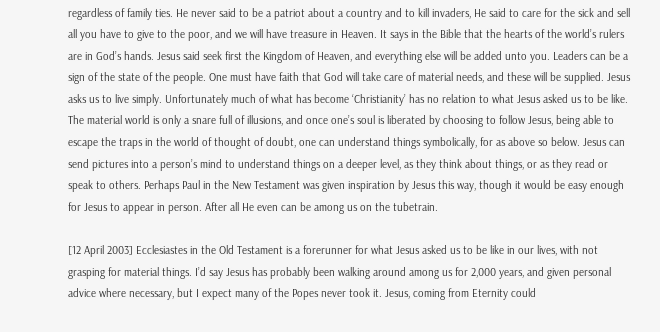regardless of family ties. He never said to be a patriot about a country and to kill invaders, He said to care for the sick and sell all you have to give to the poor, and we will have treasure in Heaven. It says in the Bible that the hearts of the world’s rulers are in God’s hands. Jesus said seek first the Kingdom of Heaven, and everything else will be added unto you. Leaders can be a sign of the state of the people. One must have faith that God will take care of material needs, and these will be supplied. Jesus asks us to live simply. Unfortunately much of what has become ‘Christianity’ has no relation to what Jesus asked us to be like. The material world is only a snare full of illusions, and once one’s soul is liberated by choosing to follow Jesus, being able to escape the traps in the world of thought of doubt, one can understand things symbolically, for as above so below. Jesus can send pictures into a person’s mind to understand things on a deeper level, as they think about things, or as they read or speak to others. Perhaps Paul in the New Testament was given inspiration by Jesus this way, though it would be easy enough for Jesus to appear in person. After all He even can be among us on the tubetrain.

[12 April 2003] Ecclesiastes in the Old Testament is a forerunner for what Jesus asked us to be like in our lives, with not grasping for material things. I’d say Jesus has probably been walking around among us for 2,000 years, and given personal advice where necessary, but I expect many of the Popes never took it. Jesus, coming from Eternity could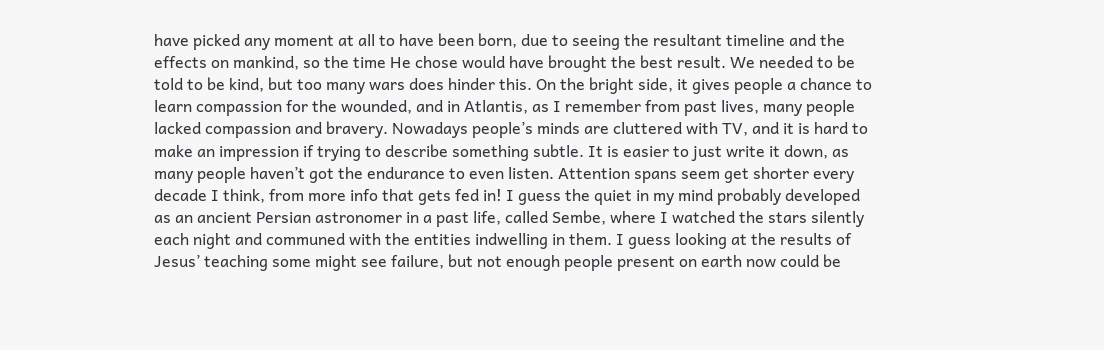have picked any moment at all to have been born, due to seeing the resultant timeline and the effects on mankind, so the time He chose would have brought the best result. We needed to be told to be kind, but too many wars does hinder this. On the bright side, it gives people a chance to learn compassion for the wounded, and in Atlantis, as I remember from past lives, many people lacked compassion and bravery. Nowadays people’s minds are cluttered with TV, and it is hard to make an impression if trying to describe something subtle. It is easier to just write it down, as many people haven’t got the endurance to even listen. Attention spans seem get shorter every decade I think, from more info that gets fed in! I guess the quiet in my mind probably developed as an ancient Persian astronomer in a past life, called Sembe, where I watched the stars silently each night and communed with the entities indwelling in them. I guess looking at the results of Jesus’ teaching some might see failure, but not enough people present on earth now could be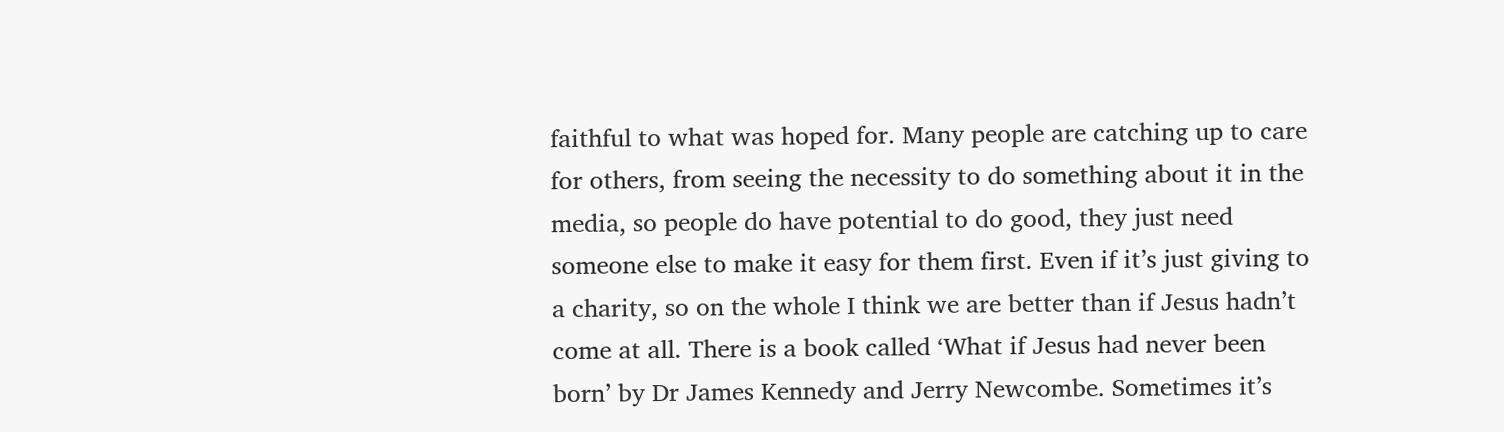faithful to what was hoped for. Many people are catching up to care for others, from seeing the necessity to do something about it in the media, so people do have potential to do good, they just need someone else to make it easy for them first. Even if it’s just giving to a charity, so on the whole I think we are better than if Jesus hadn’t come at all. There is a book called ‘What if Jesus had never been born’ by Dr James Kennedy and Jerry Newcombe. Sometimes it’s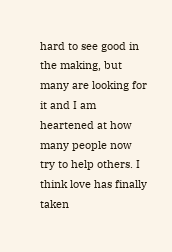hard to see good in the making, but many are looking for it and I am heartened at how many people now try to help others. I think love has finally taken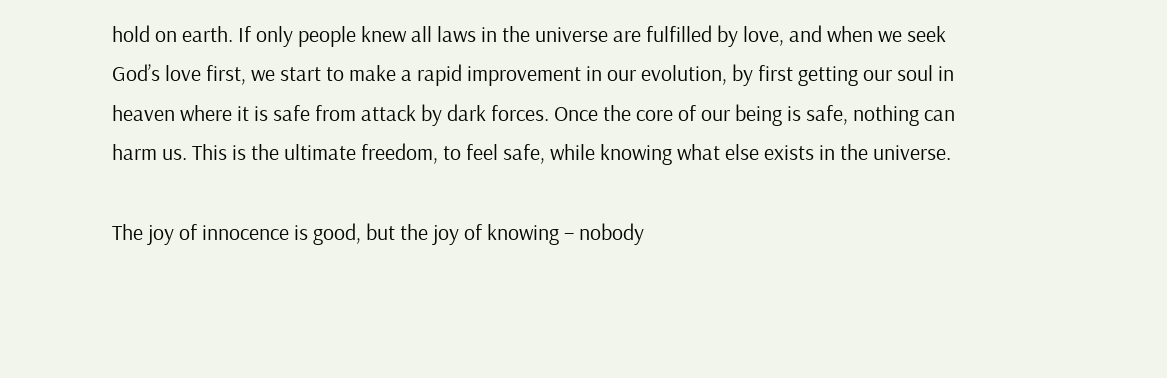hold on earth. If only people knew all laws in the universe are fulfilled by love, and when we seek God’s love first, we start to make a rapid improvement in our evolution, by first getting our soul in heaven where it is safe from attack by dark forces. Once the core of our being is safe, nothing can harm us. This is the ultimate freedom, to feel safe, while knowing what else exists in the universe.

The joy of innocence is good, but the joy of knowing – nobody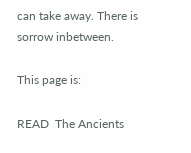can take away. There is sorrow inbetween.

This page is:

READ  The Ancients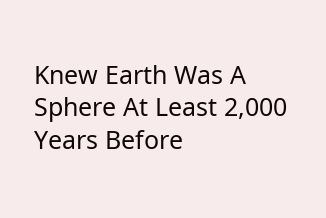Knew Earth Was A Sphere At Least 2,000 Years Before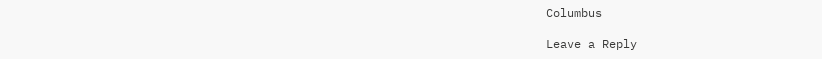Columbus

Leave a Reply